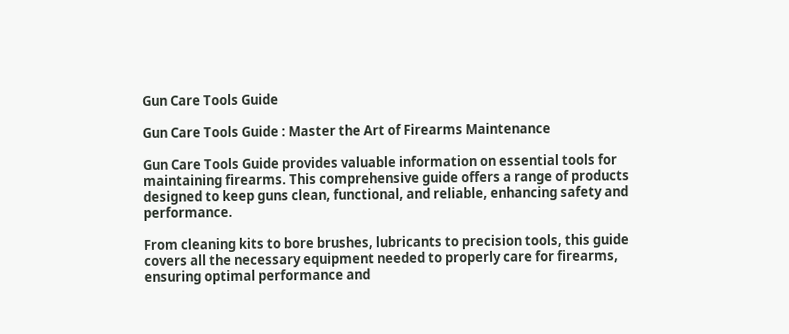Gun Care Tools Guide

Gun Care Tools Guide : Master the Art of Firearms Maintenance

Gun Care Tools Guide provides valuable information on essential tools for maintaining firearms. This comprehensive guide offers a range of products designed to keep guns clean, functional, and reliable, enhancing safety and performance.

From cleaning kits to bore brushes, lubricants to precision tools, this guide covers all the necessary equipment needed to properly care for firearms, ensuring optimal performance and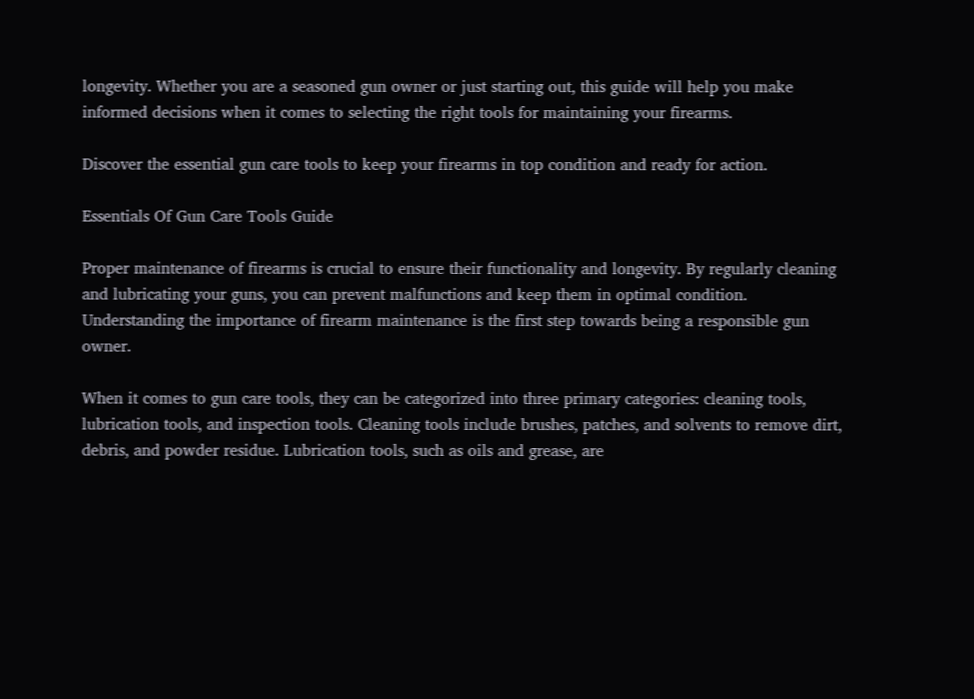longevity. Whether you are a seasoned gun owner or just starting out, this guide will help you make informed decisions when it comes to selecting the right tools for maintaining your firearms.

Discover the essential gun care tools to keep your firearms in top condition and ready for action.

Essentials Of Gun Care Tools Guide

Proper maintenance of firearms is crucial to ensure their functionality and longevity. By regularly cleaning and lubricating your guns, you can prevent malfunctions and keep them in optimal condition. Understanding the importance of firearm maintenance is the first step towards being a responsible gun owner.

When it comes to gun care tools, they can be categorized into three primary categories: cleaning tools, lubrication tools, and inspection tools. Cleaning tools include brushes, patches, and solvents to remove dirt, debris, and powder residue. Lubrication tools, such as oils and grease, are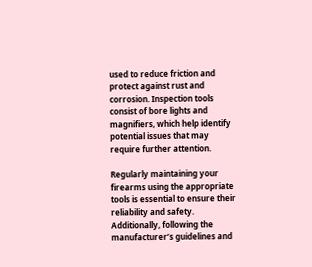used to reduce friction and protect against rust and corrosion. Inspection tools consist of bore lights and magnifiers, which help identify potential issues that may require further attention.

Regularly maintaining your firearms using the appropriate tools is essential to ensure their reliability and safety. Additionally, following the manufacturer’s guidelines and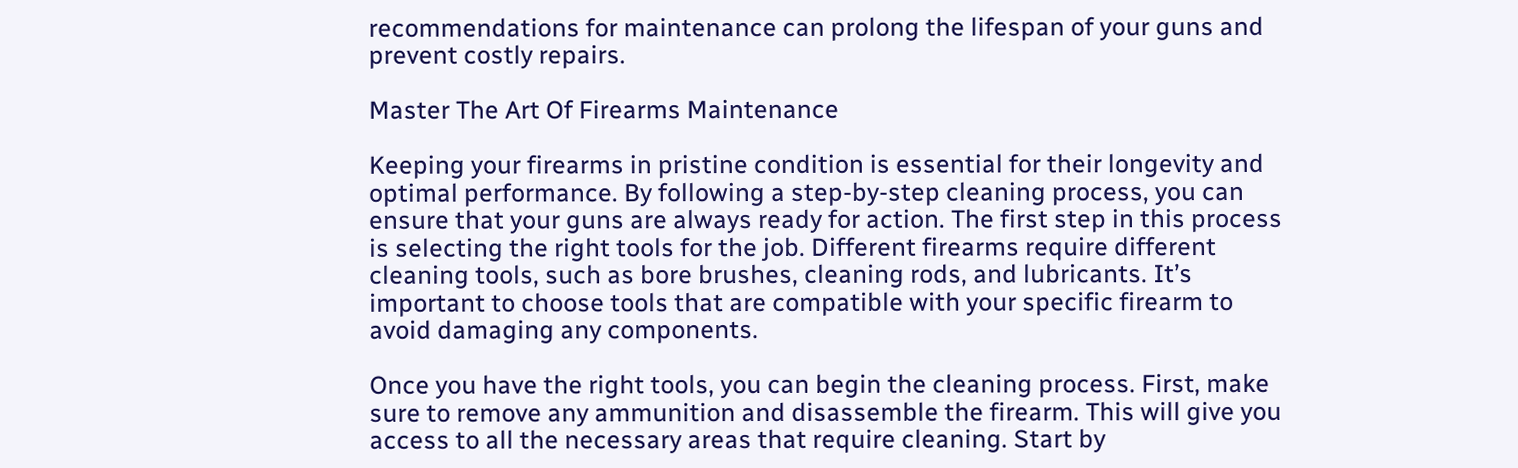recommendations for maintenance can prolong the lifespan of your guns and prevent costly repairs.

Master The Art Of Firearms Maintenance

Keeping your firearms in pristine condition is essential for their longevity and optimal performance. By following a step-by-step cleaning process, you can ensure that your guns are always ready for action. The first step in this process is selecting the right tools for the job. Different firearms require different cleaning tools, such as bore brushes, cleaning rods, and lubricants. It’s important to choose tools that are compatible with your specific firearm to avoid damaging any components.

Once you have the right tools, you can begin the cleaning process. First, make sure to remove any ammunition and disassemble the firearm. This will give you access to all the necessary areas that require cleaning. Start by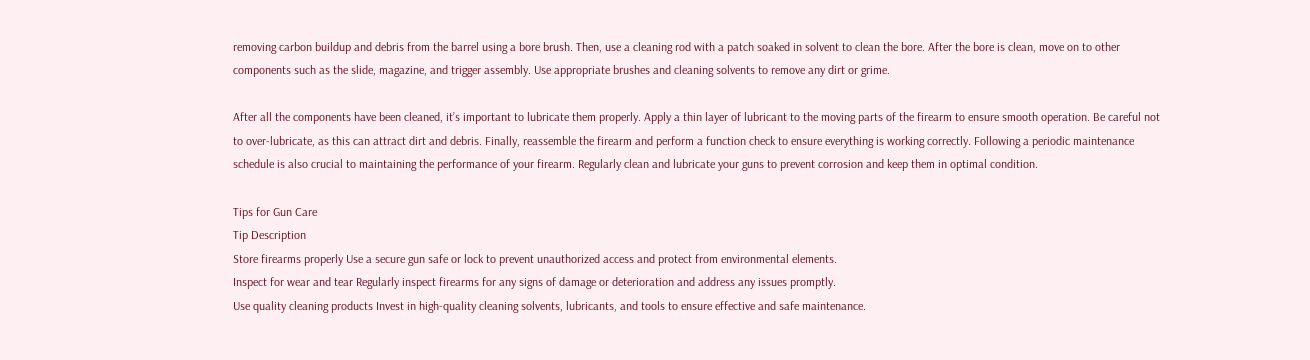removing carbon buildup and debris from the barrel using a bore brush. Then, use a cleaning rod with a patch soaked in solvent to clean the bore. After the bore is clean, move on to other components such as the slide, magazine, and trigger assembly. Use appropriate brushes and cleaning solvents to remove any dirt or grime.

After all the components have been cleaned, it’s important to lubricate them properly. Apply a thin layer of lubricant to the moving parts of the firearm to ensure smooth operation. Be careful not to over-lubricate, as this can attract dirt and debris. Finally, reassemble the firearm and perform a function check to ensure everything is working correctly. Following a periodic maintenance schedule is also crucial to maintaining the performance of your firearm. Regularly clean and lubricate your guns to prevent corrosion and keep them in optimal condition.

Tips for Gun Care
Tip Description
Store firearms properly Use a secure gun safe or lock to prevent unauthorized access and protect from environmental elements.
Inspect for wear and tear Regularly inspect firearms for any signs of damage or deterioration and address any issues promptly.
Use quality cleaning products Invest in high-quality cleaning solvents, lubricants, and tools to ensure effective and safe maintenance.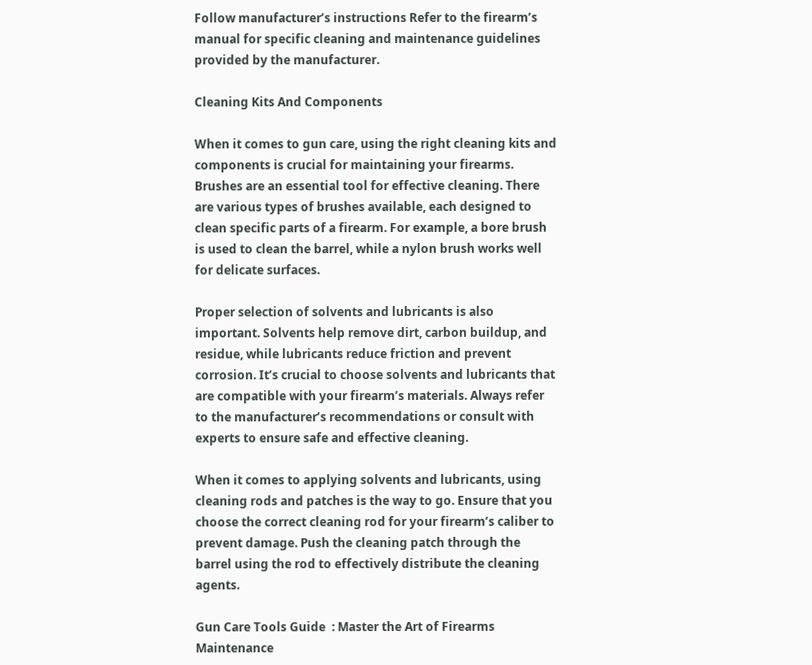Follow manufacturer’s instructions Refer to the firearm’s manual for specific cleaning and maintenance guidelines provided by the manufacturer.

Cleaning Kits And Components

When it comes to gun care, using the right cleaning kits and components is crucial for maintaining your firearms. Brushes are an essential tool for effective cleaning. There are various types of brushes available, each designed to clean specific parts of a firearm. For example, a bore brush is used to clean the barrel, while a nylon brush works well for delicate surfaces.

Proper selection of solvents and lubricants is also important. Solvents help remove dirt, carbon buildup, and residue, while lubricants reduce friction and prevent corrosion. It’s crucial to choose solvents and lubricants that are compatible with your firearm’s materials. Always refer to the manufacturer’s recommendations or consult with experts to ensure safe and effective cleaning.

When it comes to applying solvents and lubricants, using cleaning rods and patches is the way to go. Ensure that you choose the correct cleaning rod for your firearm’s caliber to prevent damage. Push the cleaning patch through the barrel using the rod to effectively distribute the cleaning agents.

Gun Care Tools Guide  : Master the Art of Firearms Maintenance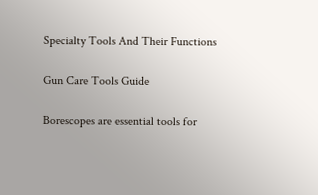Specialty Tools And Their Functions

Gun Care Tools Guide

Borescopes are essential tools for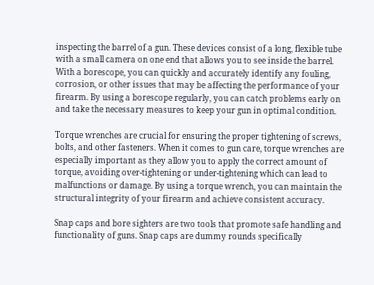inspecting the barrel of a gun. These devices consist of a long, flexible tube with a small camera on one end that allows you to see inside the barrel. With a borescope, you can quickly and accurately identify any fouling, corrosion, or other issues that may be affecting the performance of your firearm. By using a borescope regularly, you can catch problems early on and take the necessary measures to keep your gun in optimal condition.

Torque wrenches are crucial for ensuring the proper tightening of screws, bolts, and other fasteners. When it comes to gun care, torque wrenches are especially important as they allow you to apply the correct amount of torque, avoiding over-tightening or under-tightening which can lead to malfunctions or damage. By using a torque wrench, you can maintain the structural integrity of your firearm and achieve consistent accuracy.

Snap caps and bore sighters are two tools that promote safe handling and functionality of guns. Snap caps are dummy rounds specifically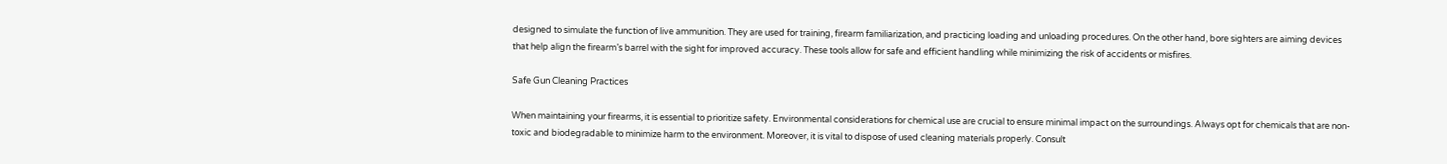designed to simulate the function of live ammunition. They are used for training, firearm familiarization, and practicing loading and unloading procedures. On the other hand, bore sighters are aiming devices that help align the firearm’s barrel with the sight for improved accuracy. These tools allow for safe and efficient handling while minimizing the risk of accidents or misfires.

Safe Gun Cleaning Practices

When maintaining your firearms, it is essential to prioritize safety. Environmental considerations for chemical use are crucial to ensure minimal impact on the surroundings. Always opt for chemicals that are non-toxic and biodegradable to minimize harm to the environment. Moreover, it is vital to dispose of used cleaning materials properly. Consult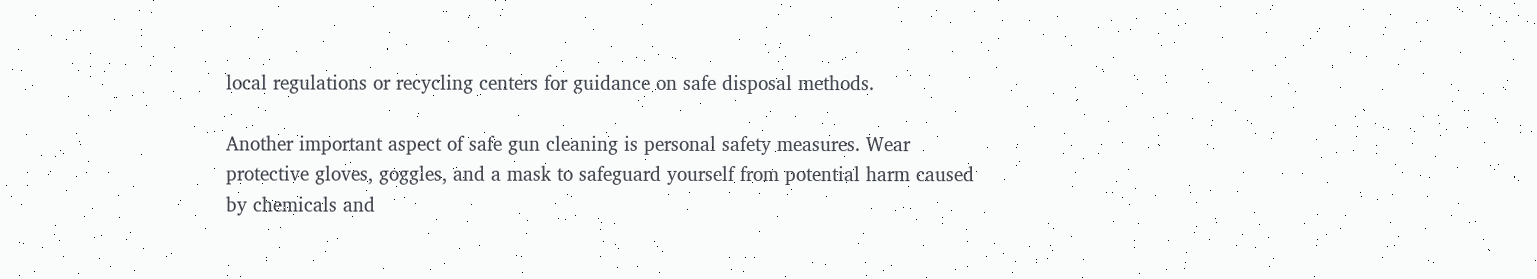local regulations or recycling centers for guidance on safe disposal methods.

Another important aspect of safe gun cleaning is personal safety measures. Wear protective gloves, goggles, and a mask to safeguard yourself from potential harm caused by chemicals and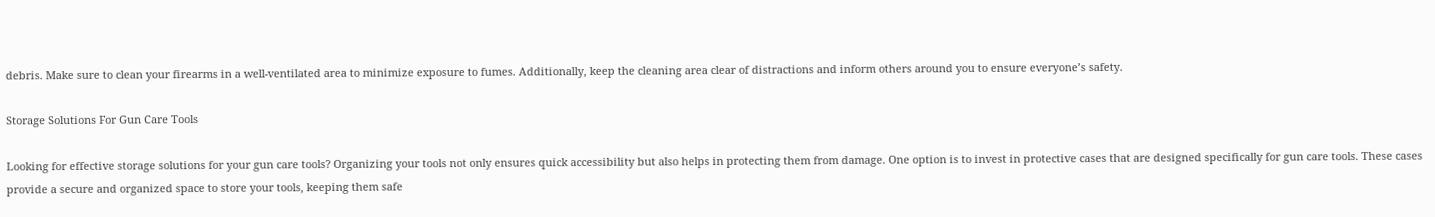debris. Make sure to clean your firearms in a well-ventilated area to minimize exposure to fumes. Additionally, keep the cleaning area clear of distractions and inform others around you to ensure everyone’s safety.

Storage Solutions For Gun Care Tools

Looking for effective storage solutions for your gun care tools? Organizing your tools not only ensures quick accessibility but also helps in protecting them from damage. One option is to invest in protective cases that are designed specifically for gun care tools. These cases provide a secure and organized space to store your tools, keeping them safe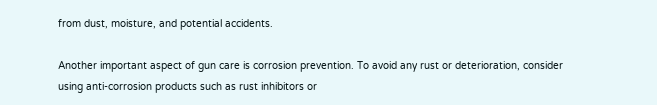from dust, moisture, and potential accidents.

Another important aspect of gun care is corrosion prevention. To avoid any rust or deterioration, consider using anti-corrosion products such as rust inhibitors or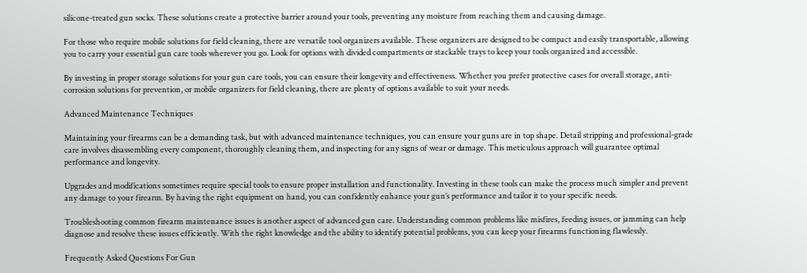silicone-treated gun socks. These solutions create a protective barrier around your tools, preventing any moisture from reaching them and causing damage.

For those who require mobile solutions for field cleaning, there are versatile tool organizers available. These organizers are designed to be compact and easily transportable, allowing you to carry your essential gun care tools wherever you go. Look for options with divided compartments or stackable trays to keep your tools organized and accessible.

By investing in proper storage solutions for your gun care tools, you can ensure their longevity and effectiveness. Whether you prefer protective cases for overall storage, anti-corrosion solutions for prevention, or mobile organizers for field cleaning, there are plenty of options available to suit your needs.

Advanced Maintenance Techniques

Maintaining your firearms can be a demanding task, but with advanced maintenance techniques, you can ensure your guns are in top shape. Detail stripping and professional-grade care involves disassembling every component, thoroughly cleaning them, and inspecting for any signs of wear or damage. This meticulous approach will guarantee optimal performance and longevity.

Upgrades and modifications sometimes require special tools to ensure proper installation and functionality. Investing in these tools can make the process much simpler and prevent any damage to your firearm. By having the right equipment on hand, you can confidently enhance your gun’s performance and tailor it to your specific needs.

Troubleshooting common firearm maintenance issues is another aspect of advanced gun care. Understanding common problems like misfires, feeding issues, or jamming can help diagnose and resolve these issues efficiently. With the right knowledge and the ability to identify potential problems, you can keep your firearms functioning flawlessly.

Frequently Asked Questions For Gun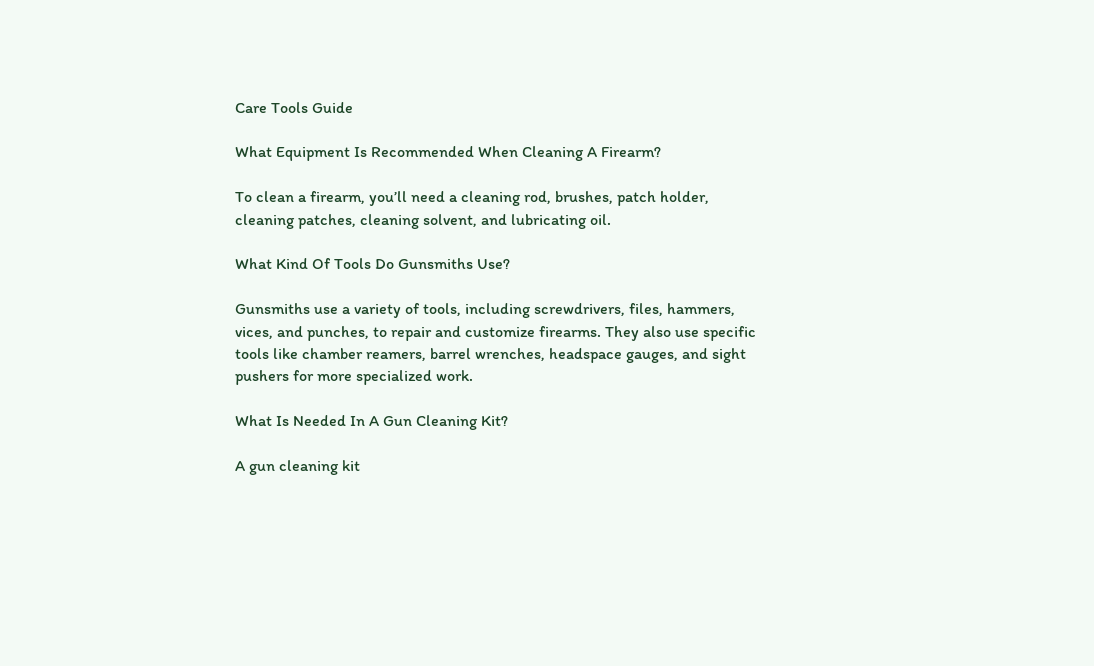Care Tools Guide

What Equipment Is Recommended When Cleaning A Firearm?

To clean a firearm, you’ll need a cleaning rod, brushes, patch holder, cleaning patches, cleaning solvent, and lubricating oil.

What Kind Of Tools Do Gunsmiths Use?

Gunsmiths use a variety of tools, including screwdrivers, files, hammers, vices, and punches, to repair and customize firearms. They also use specific tools like chamber reamers, barrel wrenches, headspace gauges, and sight pushers for more specialized work.

What Is Needed In A Gun Cleaning Kit?

A gun cleaning kit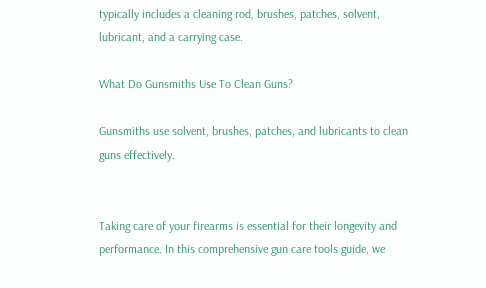typically includes a cleaning rod, brushes, patches, solvent, lubricant, and a carrying case.

What Do Gunsmiths Use To Clean Guns?

Gunsmiths use solvent, brushes, patches, and lubricants to clean guns effectively.


Taking care of your firearms is essential for their longevity and performance. In this comprehensive gun care tools guide, we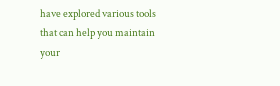have explored various tools that can help you maintain your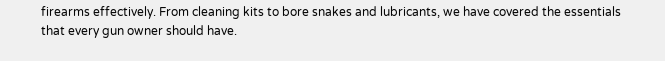firearms effectively. From cleaning kits to bore snakes and lubricants, we have covered the essentials that every gun owner should have.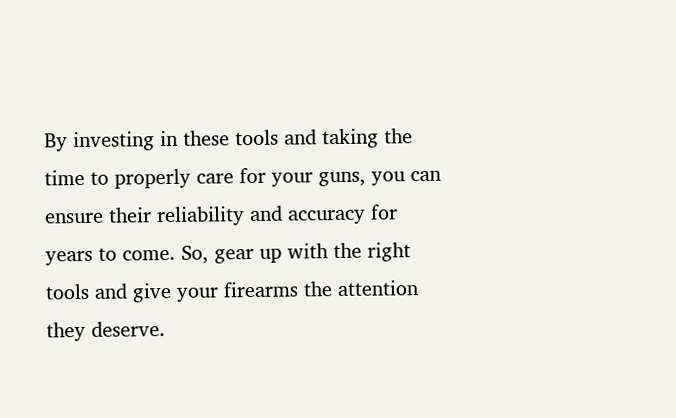By investing in these tools and taking the time to properly care for your guns, you can ensure their reliability and accuracy for years to come. So, gear up with the right tools and give your firearms the attention they deserve.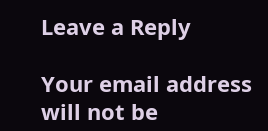Leave a Reply

Your email address will not be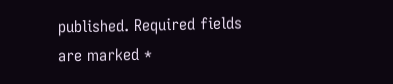published. Required fields are marked *